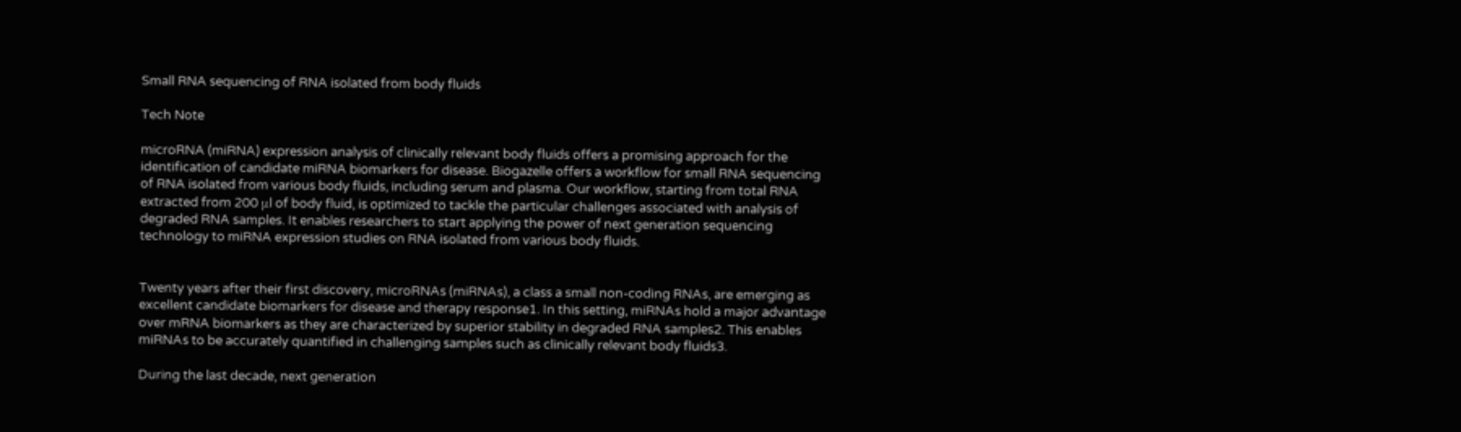Small RNA sequencing of RNA isolated from body fluids

Tech Note

microRNA (miRNA) expression analysis of clinically relevant body fluids offers a promising approach for the identification of candidate miRNA biomarkers for disease. Biogazelle offers a workflow for small RNA sequencing of RNA isolated from various body fluids, including serum and plasma. Our workflow, starting from total RNA extracted from 200 μl of body fluid, is optimized to tackle the particular challenges associated with analysis of degraded RNA samples. It enables researchers to start applying the power of next generation sequencing technology to miRNA expression studies on RNA isolated from various body fluids.


Twenty years after their first discovery, microRNAs (miRNAs), a class a small non-coding RNAs, are emerging as excellent candidate biomarkers for disease and therapy response1. In this setting, miRNAs hold a major advantage over mRNA biomarkers as they are characterized by superior stability in degraded RNA samples2. This enables miRNAs to be accurately quantified in challenging samples such as clinically relevant body fluids3.

During the last decade, next generation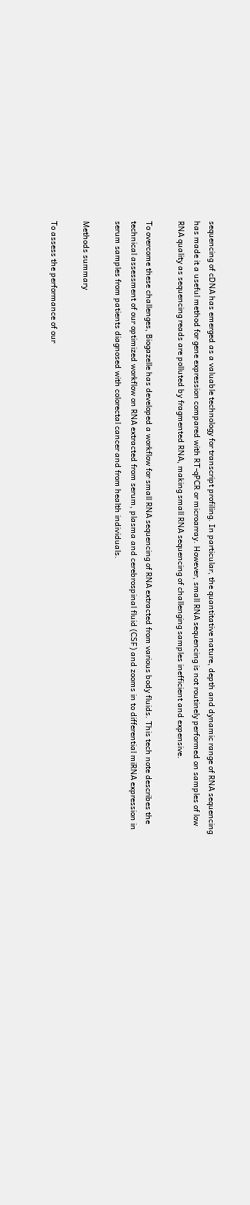sequencing of cDNA has emerged as a valuable technology for transcript profiling. In particular, the quantitative nature, depth and dynamic range of RNA sequencing has made it a useful method for gene expression compared with RT-qPCR or microarray. However, small RNA sequencing is not routinely performed on samples of low RNA quality as sequencing reads are polluted by fragmented RNA, making small RNA sequencing of challenging samples inefficient and expensive.

To overcome these challenges, Biogazelle has developed a workflow for small RNA sequencing of RNA extracted from various body fluids. This tech note describes the technical assessment of our optimized workflow on RNA extracted from serum, plasma and cerebrospinal fluid (CSF) and zooms in to differential miRNA expression in serum samples from patients diagnosed with colorectal cancer and from health individuals.

Methods summary

To assess the performance of our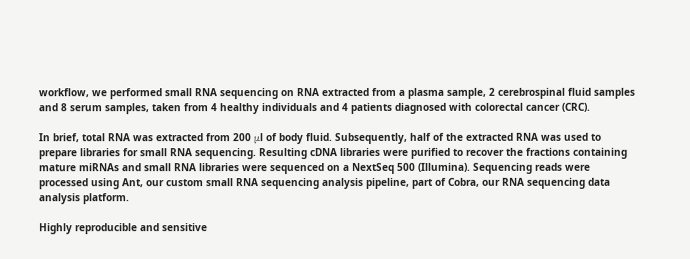workflow, we performed small RNA sequencing on RNA extracted from a plasma sample, 2 cerebrospinal fluid samples and 8 serum samples, taken from 4 healthy individuals and 4 patients diagnosed with colorectal cancer (CRC).

In brief, total RNA was extracted from 200 μl of body fluid. Subsequently, half of the extracted RNA was used to prepare libraries for small RNA sequencing. Resulting cDNA libraries were purified to recover the fractions containing mature miRNAs and small RNA libraries were sequenced on a NextSeq 500 (Illumina). Sequencing reads were processed using Ant, our custom small RNA sequencing analysis pipeline, part of Cobra, our RNA sequencing data analysis platform.

Highly reproducible and sensitive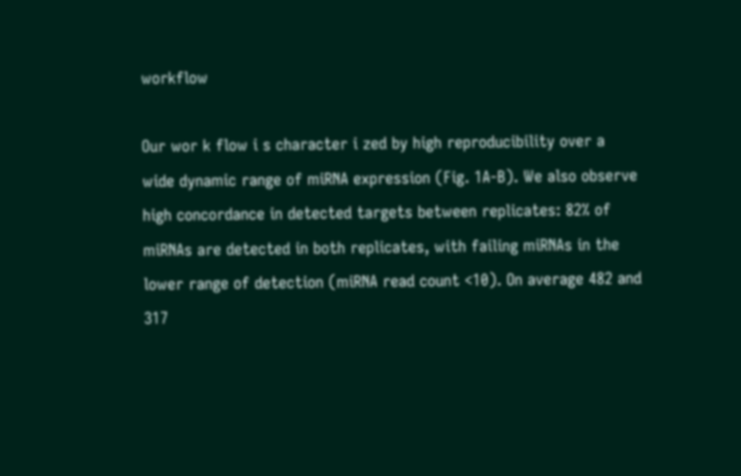workflow

Our wor k flow i s character i zed by high reproducibility over a wide dynamic range of miRNA expression (Fig. 1A-B). We also observe high concordance in detected targets between replicates: 82% of miRNAs are detected in both replicates, with failing miRNAs in the lower range of detection (miRNA read count <10). On average 482 and 317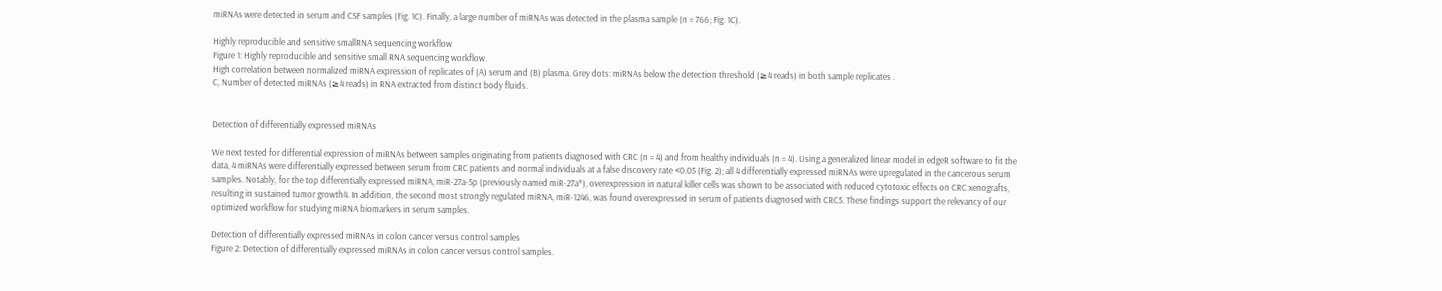miRNAs were detected in serum and CSF samples (Fig. 1C). Finally, a large number of miRNAs was detected in the plasma sample (n = 766; Fig. 1C).

Highly reproducible and sensitive smallRNA sequencing workflow
Figure 1: Highly reproducible and sensitive small RNA sequencing workflow.
High correlation between normalized miRNA expression of replicates of (A) serum and (B) plasma. Grey dots: miRNAs below the detection threshold (≥4 reads) in both sample replicates .
C, Number of detected miRNAs (≥4 reads) in RNA extracted from distinct body fluids.


Detection of differentially expressed miRNAs

We next tested for differential expression of miRNAs between samples originating from patients diagnosed with CRC (n = 4) and from healthy individuals (n = 4). Using a generalized linear model in edgeR software to fit the data, 4 miRNAs were differentially expressed between serum from CRC patients and normal individuals at a false discovery rate <0.05 (Fig. 2); all 4 differentially expressed miRNAs were upregulated in the cancerous serum samples. Notably, for the top differentially expressed miRNA, miR-27a-5p (previously named miR-27a*), overexpression in natural killer cells was shown to be associated with reduced cytotoxic effects on CRC xenografts, resulting in sustained tumor growth4. In addition, the second most strongly regulated miRNA, miR-1246, was found overexpressed in serum of patients diagnosed with CRC5. These findings support the relevancy of our optimized workflow for studying miRNA biomarkers in serum samples.

Detection of differentially expressed miRNAs in colon cancer versus control samples
Figure 2: Detection of differentially expressed miRNAs in colon cancer versus control samples.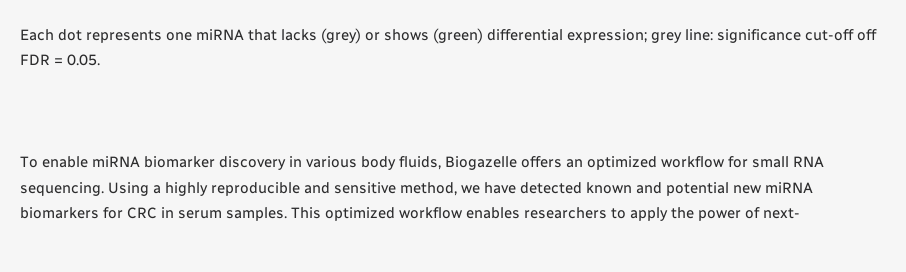Each dot represents one miRNA that lacks (grey) or shows (green) differential expression; grey line: significance cut-off off FDR = 0.05.



To enable miRNA biomarker discovery in various body fluids, Biogazelle offers an optimized workflow for small RNA sequencing. Using a highly reproducible and sensitive method, we have detected known and potential new miRNA biomarkers for CRC in serum samples. This optimized workflow enables researchers to apply the power of next-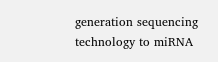generation sequencing technology to miRNA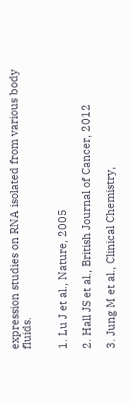expression studies on RNA isolated from various body fluids.


1. Lu J et al., Nature, 2005

2. Hall JS et al., British Journal of Cancer, 2012

3. Jung M et al., Clinical Chemistry,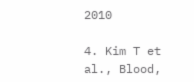2010

4. Kim T et al., Blood,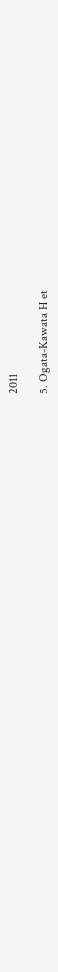2011

5. Ogata-Kawata H et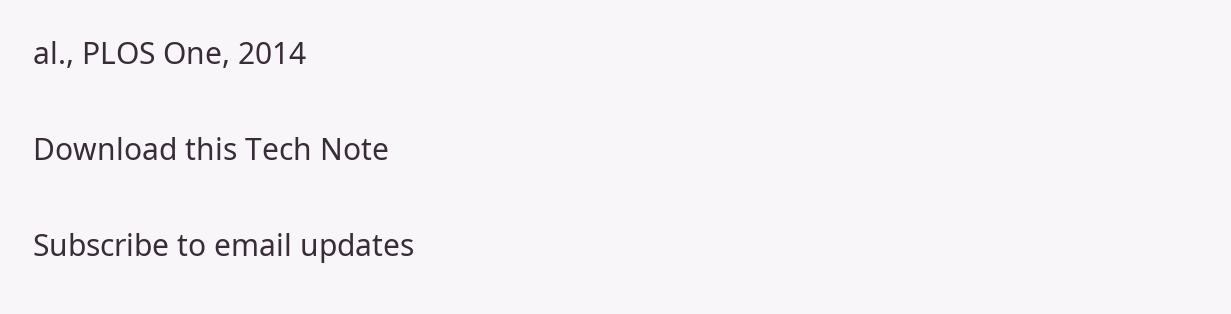al., PLOS One, 2014

Download this Tech Note

Subscribe to email updates